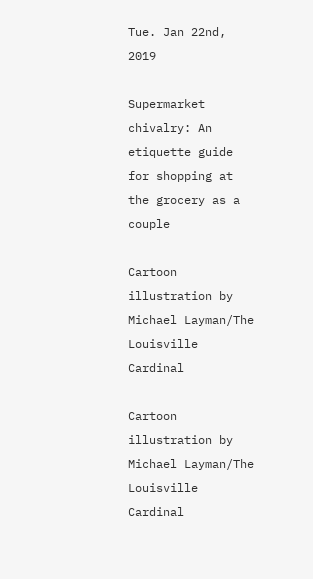Tue. Jan 22nd, 2019

Supermarket chivalry: An etiquette guide for shopping at the grocery as a couple

Cartoon illustration by Michael Layman/The Louisville Cardinal

Cartoon illustration by Michael Layman/The Louisville Cardinal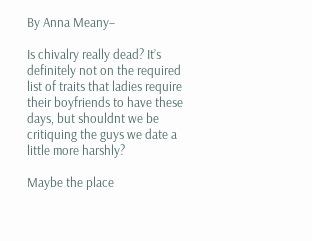By Anna Meany–

Is chivalry really dead? It’s definitely not on the required list of traits that ladies require their boyfriends to have these days, but shouldnt we be critiquing the guys we date a little more harshly?

Maybe the place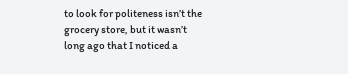to look for politeness isn’t the grocery store, but it wasn’t long ago that I noticed a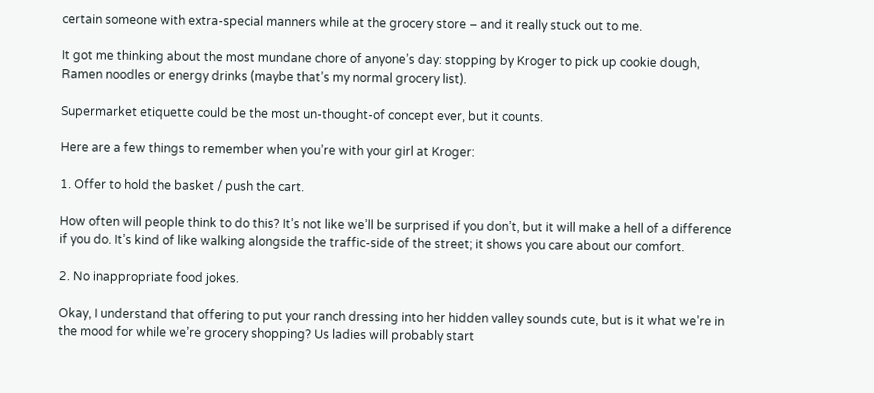certain someone with extra-special manners while at the grocery store – and it really stuck out to me.

It got me thinking about the most mundane chore of anyone’s day: stopping by Kroger to pick up cookie dough, Ramen noodles or energy drinks (maybe that’s my normal grocery list).

Supermarket etiquette could be the most un-thought-of concept ever, but it counts.

Here are a few things to remember when you’re with your girl at Kroger:

1. Offer to hold the basket / push the cart.

How often will people think to do this? It’s not like we’ll be surprised if you don’t, but it will make a hell of a difference if you do. It’s kind of like walking alongside the traffic-side of the street; it shows you care about our comfort.

2. No inappropriate food jokes.

Okay, I understand that offering to put your ranch dressing into her hidden valley sounds cute, but is it what we’re in the mood for while we’re grocery shopping? Us ladies will probably start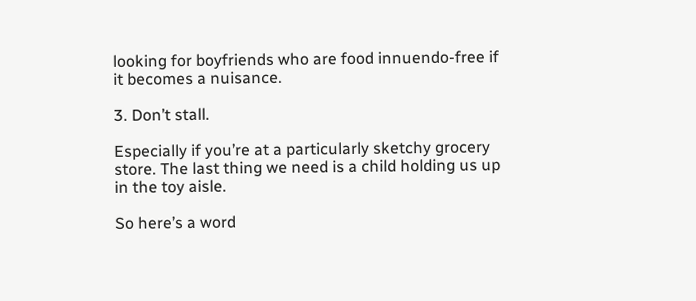looking for boyfriends who are food innuendo-free if it becomes a nuisance.

3. Don’t stall.

Especially if you’re at a particularly sketchy grocery store. The last thing we need is a child holding us up in the toy aisle.

So here’s a word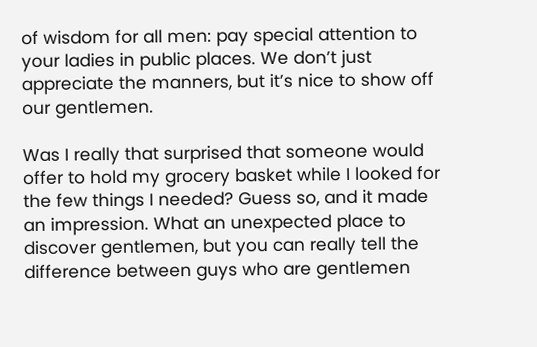of wisdom for all men: pay special attention to your ladies in public places. We don’t just appreciate the manners, but it’s nice to show off our gentlemen.

Was I really that surprised that someone would offer to hold my grocery basket while I looked for the few things I needed? Guess so, and it made an impression. What an unexpected place to discover gentlemen, but you can really tell the difference between guys who are gentlemen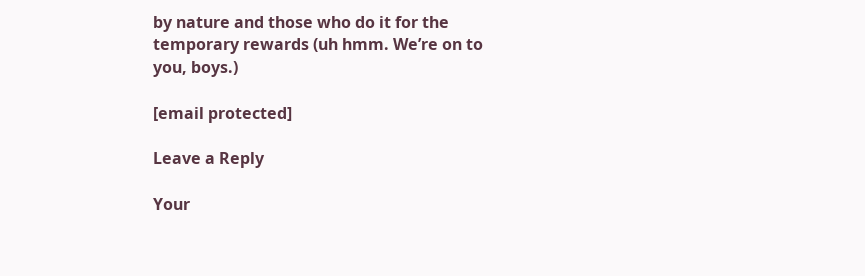by nature and those who do it for the temporary rewards (uh hmm. We’re on to you, boys.)

[email protected]

Leave a Reply

Your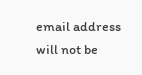email address will not be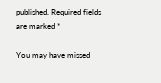published. Required fields are marked *

You may have missed